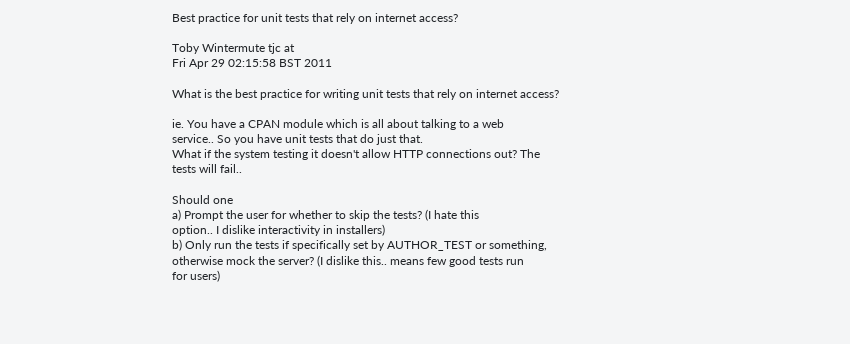Best practice for unit tests that rely on internet access?

Toby Wintermute tjc at
Fri Apr 29 02:15:58 BST 2011

What is the best practice for writing unit tests that rely on internet access?

ie. You have a CPAN module which is all about talking to a web
service.. So you have unit tests that do just that.
What if the system testing it doesn't allow HTTP connections out? The
tests will fail..

Should one
a) Prompt the user for whether to skip the tests? (I hate this
option.. I dislike interactivity in installers)
b) Only run the tests if specifically set by AUTHOR_TEST or something,
otherwise mock the server? (I dislike this.. means few good tests run
for users)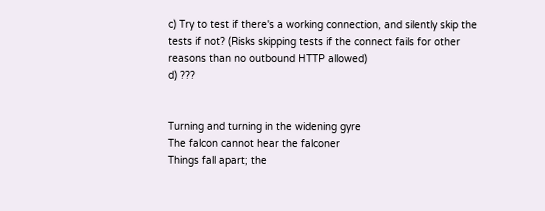c) Try to test if there's a working connection, and silently skip the
tests if not? (Risks skipping tests if the connect fails for other
reasons than no outbound HTTP allowed)
d) ???


Turning and turning in the widening gyre
The falcon cannot hear the falconer
Things fall apart; the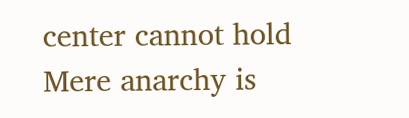center cannot hold
Mere anarchy is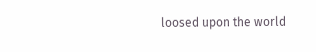loosed upon the world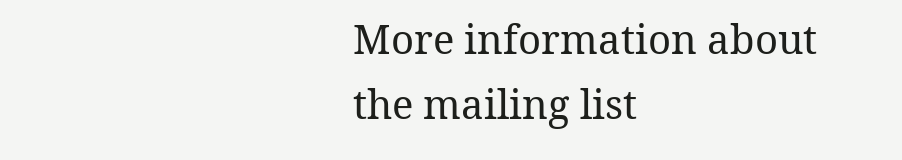More information about the mailing list